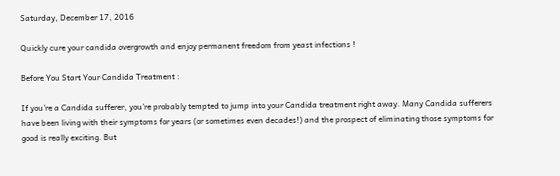Saturday, December 17, 2016

Quickly cure your candida overgrowth and enjoy permanent freedom from yeast infections !

Before You Start Your Candida Treatment :

If you’re a Candida sufferer, you’re probably tempted to jump into your Candida treatment right away. Many Candida sufferers have been living with their symptoms for years (or sometimes even decades!) and the prospect of eliminating those symptoms for good is really exciting. But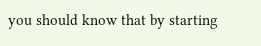you should know that by starting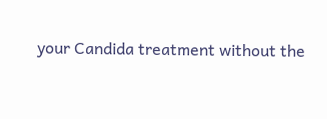your Candida treatment without the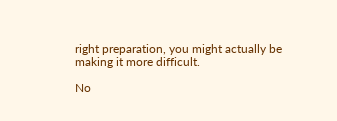right preparation, you might actually be making it more difficult.

No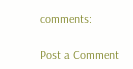comments:

Post a Comment